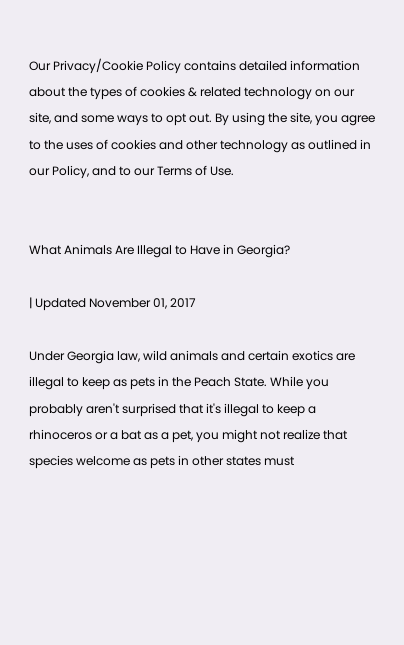Our Privacy/Cookie Policy contains detailed information about the types of cookies & related technology on our site, and some ways to opt out. By using the site, you agree to the uses of cookies and other technology as outlined in our Policy, and to our Terms of Use.


What Animals Are Illegal to Have in Georgia?

| Updated November 01, 2017

Under Georgia law, wild animals and certain exotics are illegal to keep as pets in the Peach State. While you probably aren't surprised that it's illegal to keep a rhinoceros or a bat as a pet, you might not realize that species welcome as pets in other states must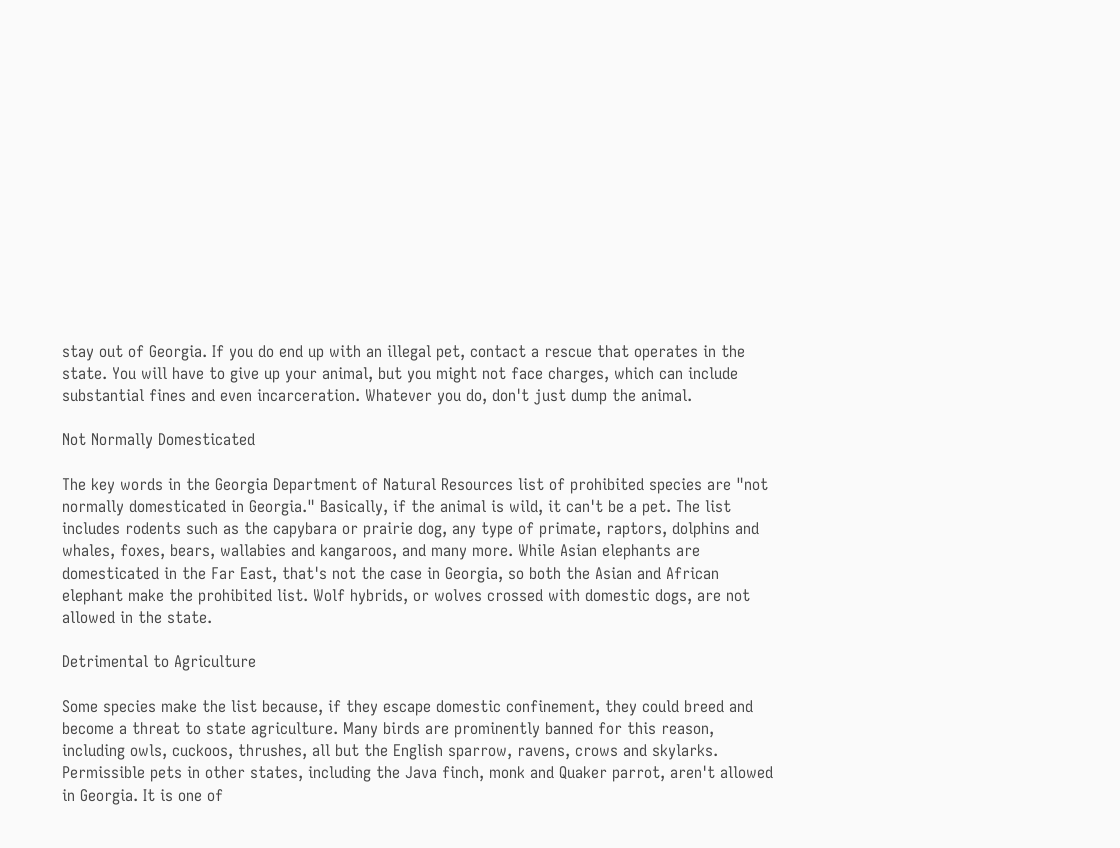stay out of Georgia. If you do end up with an illegal pet, contact a rescue that operates in the state. You will have to give up your animal, but you might not face charges, which can include substantial fines and even incarceration. Whatever you do, don't just dump the animal.

Not Normally Domesticated

The key words in the Georgia Department of Natural Resources list of prohibited species are "not normally domesticated in Georgia." Basically, if the animal is wild, it can't be a pet. The list includes rodents such as the capybara or prairie dog, any type of primate, raptors, dolphins and whales, foxes, bears, wallabies and kangaroos, and many more. While Asian elephants are domesticated in the Far East, that's not the case in Georgia, so both the Asian and African elephant make the prohibited list. Wolf hybrids, or wolves crossed with domestic dogs, are not allowed in the state.

Detrimental to Agriculture

Some species make the list because, if they escape domestic confinement, they could breed and become a threat to state agriculture. Many birds are prominently banned for this reason, including owls, cuckoos, thrushes, all but the English sparrow, ravens, crows and skylarks. Permissible pets in other states, including the Java finch, monk and Quaker parrot, aren't allowed in Georgia. It is one of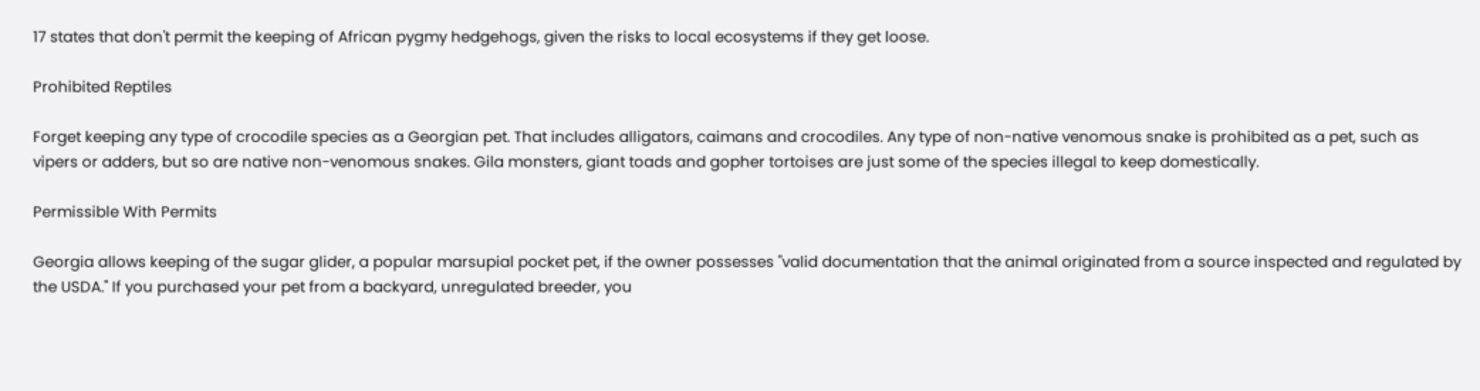17 states that don't permit the keeping of African pygmy hedgehogs, given the risks to local ecosystems if they get loose.

Prohibited Reptiles

Forget keeping any type of crocodile species as a Georgian pet. That includes alligators, caimans and crocodiles. Any type of non-native venomous snake is prohibited as a pet, such as vipers or adders, but so are native non-venomous snakes. Gila monsters, giant toads and gopher tortoises are just some of the species illegal to keep domestically.

Permissible With Permits

Georgia allows keeping of the sugar glider, a popular marsupial pocket pet, if the owner possesses "valid documentation that the animal originated from a source inspected and regulated by the USDA." If you purchased your pet from a backyard, unregulated breeder, you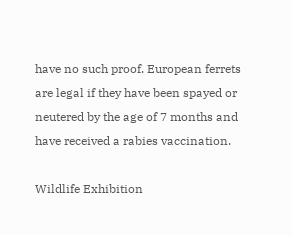have no such proof. European ferrets are legal if they have been spayed or neutered by the age of 7 months and have received a rabies vaccination.

Wildlife Exhibition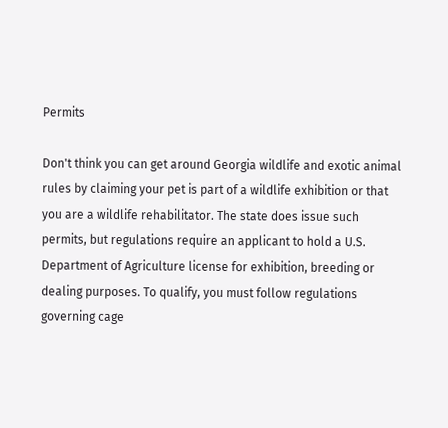Permits

Don't think you can get around Georgia wildlife and exotic animal rules by claiming your pet is part of a wildlife exhibition or that you are a wildlife rehabilitator. The state does issue such permits, but regulations require an applicant to hold a U.S. Department of Agriculture license for exhibition, breeding or dealing purposes. To qualify, you must follow regulations governing cage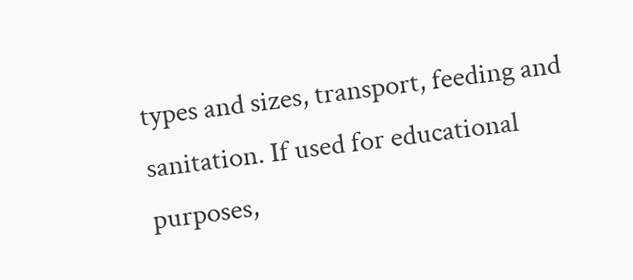types and sizes, transport, feeding and sanitation. If used for educational purposes,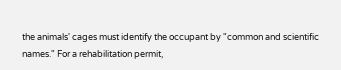the animals' cages must identify the occupant by "common and scientific names." For a rehabilitation permit,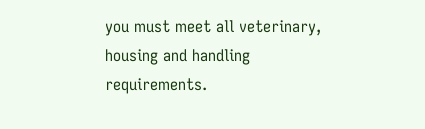you must meet all veterinary, housing and handling requirements.